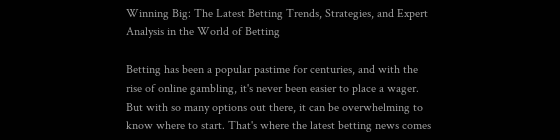Winning Big: The Latest Betting Trends, Strategies, and Expert Analysis in the World of Betting

Betting has been a popular pastime for centuries, and with the rise of online gambling, it's never been easier to place a wager. But with so many options out there, it can be overwhelming to know where to start. That's where the latest betting news comes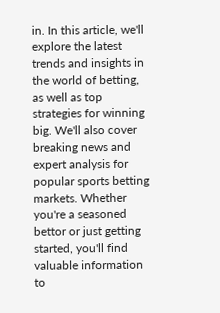in. In this article, we'll explore the latest trends and insights in the world of betting, as well as top strategies for winning big. We'll also cover breaking news and expert analysis for popular sports betting markets. Whether you're a seasoned bettor or just getting started, you'll find valuable information to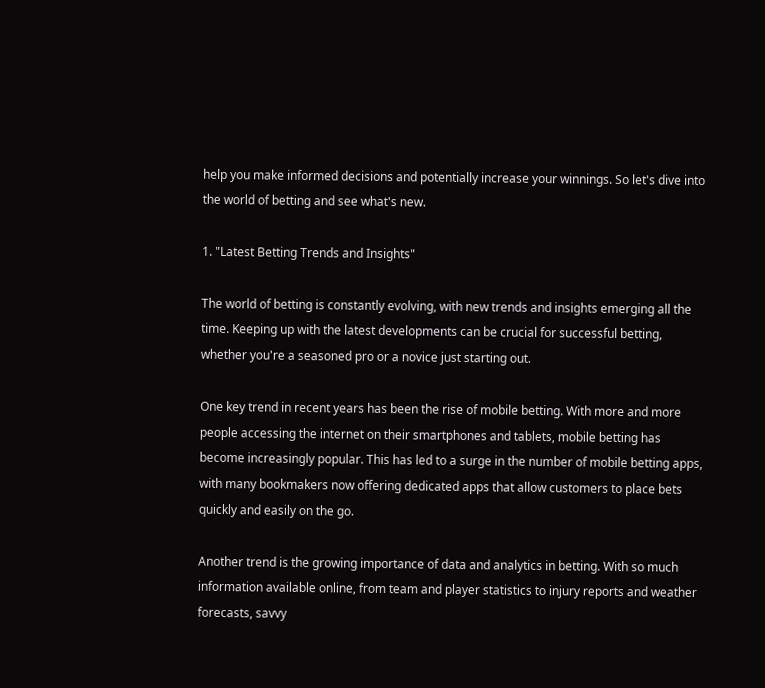help you make informed decisions and potentially increase your winnings. So let's dive into the world of betting and see what's new.

1. "Latest Betting Trends and Insights"

The world of betting is constantly evolving, with new trends and insights emerging all the time. Keeping up with the latest developments can be crucial for successful betting, whether you're a seasoned pro or a novice just starting out.

One key trend in recent years has been the rise of mobile betting. With more and more people accessing the internet on their smartphones and tablets, mobile betting has become increasingly popular. This has led to a surge in the number of mobile betting apps, with many bookmakers now offering dedicated apps that allow customers to place bets quickly and easily on the go.

Another trend is the growing importance of data and analytics in betting. With so much information available online, from team and player statistics to injury reports and weather forecasts, savvy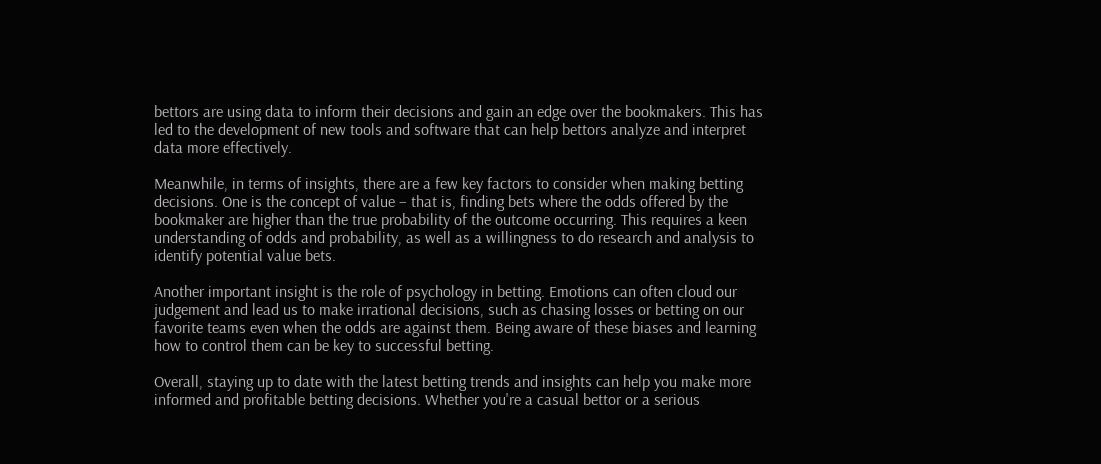bettors are using data to inform their decisions and gain an edge over the bookmakers. This has led to the development of new tools and software that can help bettors analyze and interpret data more effectively.

Meanwhile, in terms of insights, there are a few key factors to consider when making betting decisions. One is the concept of value – that is, finding bets where the odds offered by the bookmaker are higher than the true probability of the outcome occurring. This requires a keen understanding of odds and probability, as well as a willingness to do research and analysis to identify potential value bets.

Another important insight is the role of psychology in betting. Emotions can often cloud our judgement and lead us to make irrational decisions, such as chasing losses or betting on our favorite teams even when the odds are against them. Being aware of these biases and learning how to control them can be key to successful betting.

Overall, staying up to date with the latest betting trends and insights can help you make more informed and profitable betting decisions. Whether you're a casual bettor or a serious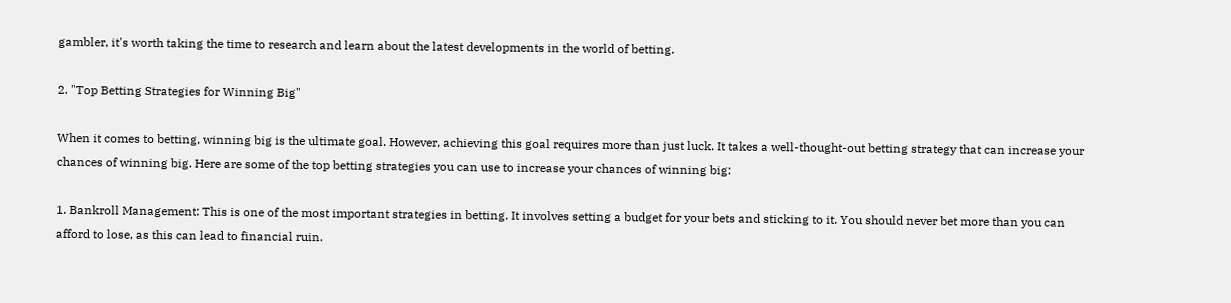gambler, it's worth taking the time to research and learn about the latest developments in the world of betting.

2. "Top Betting Strategies for Winning Big"

When it comes to betting, winning big is the ultimate goal. However, achieving this goal requires more than just luck. It takes a well-thought-out betting strategy that can increase your chances of winning big. Here are some of the top betting strategies you can use to increase your chances of winning big:

1. Bankroll Management: This is one of the most important strategies in betting. It involves setting a budget for your bets and sticking to it. You should never bet more than you can afford to lose, as this can lead to financial ruin.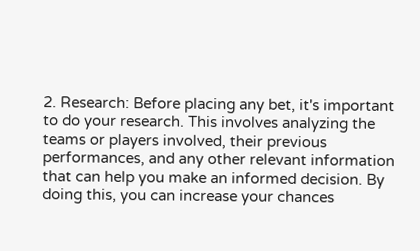2. Research: Before placing any bet, it's important to do your research. This involves analyzing the teams or players involved, their previous performances, and any other relevant information that can help you make an informed decision. By doing this, you can increase your chances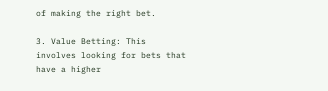of making the right bet.

3. Value Betting: This involves looking for bets that have a higher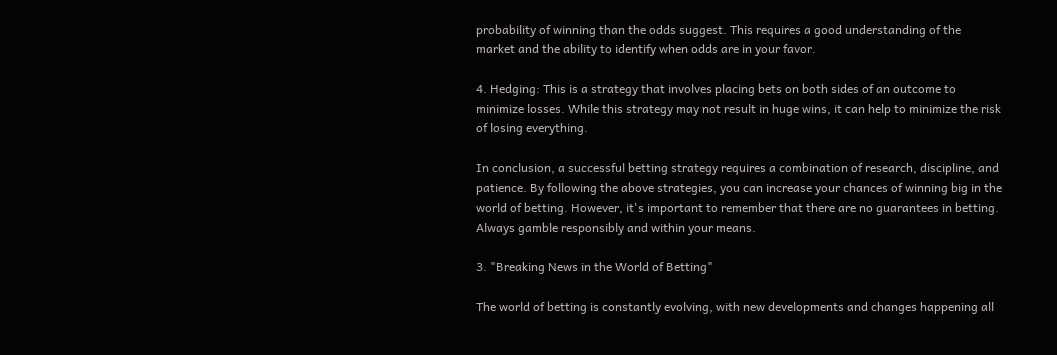probability of winning than the odds suggest. This requires a good understanding of the market and the ability to identify when odds are in your favor.

4. Hedging: This is a strategy that involves placing bets on both sides of an outcome to minimize losses. While this strategy may not result in huge wins, it can help to minimize the risk of losing everything.

In conclusion, a successful betting strategy requires a combination of research, discipline, and patience. By following the above strategies, you can increase your chances of winning big in the world of betting. However, it's important to remember that there are no guarantees in betting. Always gamble responsibly and within your means.

3. "Breaking News in the World of Betting"

The world of betting is constantly evolving, with new developments and changes happening all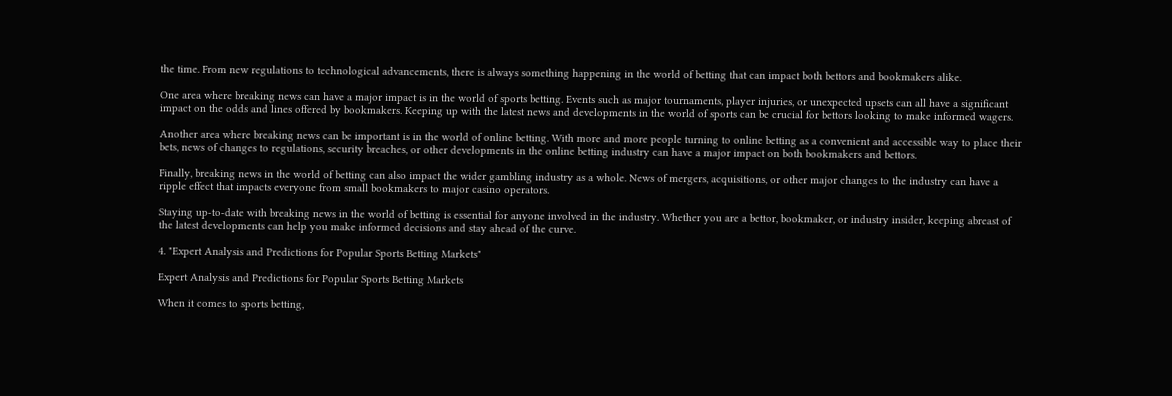the time. From new regulations to technological advancements, there is always something happening in the world of betting that can impact both bettors and bookmakers alike.

One area where breaking news can have a major impact is in the world of sports betting. Events such as major tournaments, player injuries, or unexpected upsets can all have a significant impact on the odds and lines offered by bookmakers. Keeping up with the latest news and developments in the world of sports can be crucial for bettors looking to make informed wagers.

Another area where breaking news can be important is in the world of online betting. With more and more people turning to online betting as a convenient and accessible way to place their bets, news of changes to regulations, security breaches, or other developments in the online betting industry can have a major impact on both bookmakers and bettors.

Finally, breaking news in the world of betting can also impact the wider gambling industry as a whole. News of mergers, acquisitions, or other major changes to the industry can have a ripple effect that impacts everyone from small bookmakers to major casino operators.

Staying up-to-date with breaking news in the world of betting is essential for anyone involved in the industry. Whether you are a bettor, bookmaker, or industry insider, keeping abreast of the latest developments can help you make informed decisions and stay ahead of the curve.

4. "Expert Analysis and Predictions for Popular Sports Betting Markets"

Expert Analysis and Predictions for Popular Sports Betting Markets

When it comes to sports betting,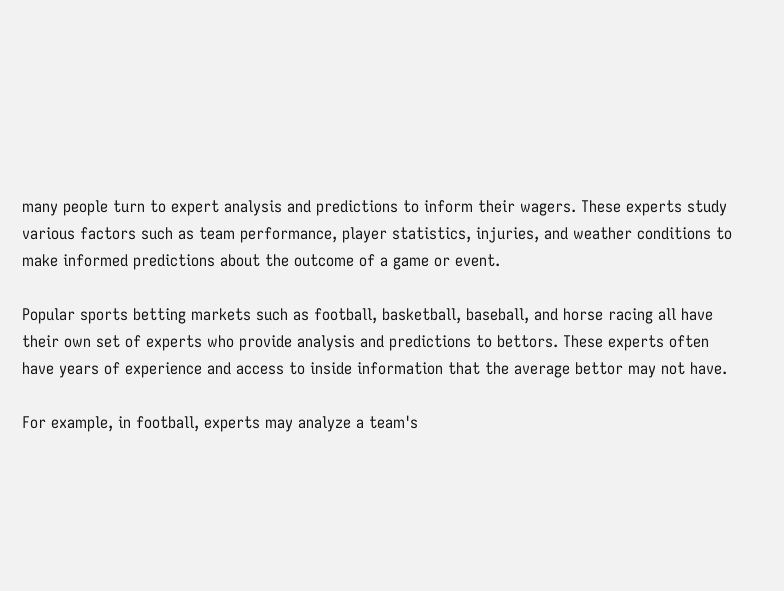many people turn to expert analysis and predictions to inform their wagers. These experts study various factors such as team performance, player statistics, injuries, and weather conditions to make informed predictions about the outcome of a game or event.

Popular sports betting markets such as football, basketball, baseball, and horse racing all have their own set of experts who provide analysis and predictions to bettors. These experts often have years of experience and access to inside information that the average bettor may not have.

For example, in football, experts may analyze a team's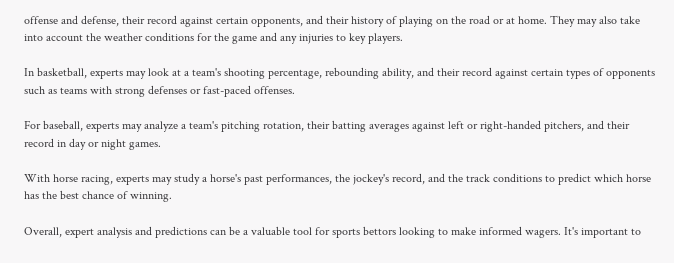offense and defense, their record against certain opponents, and their history of playing on the road or at home. They may also take into account the weather conditions for the game and any injuries to key players.

In basketball, experts may look at a team's shooting percentage, rebounding ability, and their record against certain types of opponents such as teams with strong defenses or fast-paced offenses.

For baseball, experts may analyze a team's pitching rotation, their batting averages against left or right-handed pitchers, and their record in day or night games.

With horse racing, experts may study a horse's past performances, the jockey's record, and the track conditions to predict which horse has the best chance of winning.

Overall, expert analysis and predictions can be a valuable tool for sports bettors looking to make informed wagers. It's important to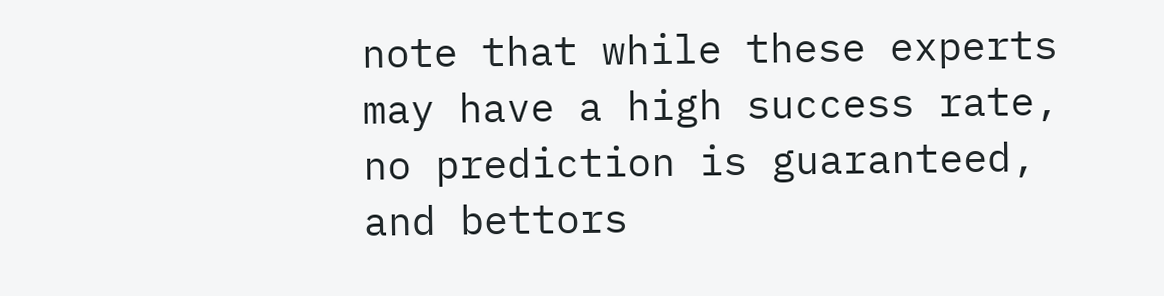note that while these experts may have a high success rate, no prediction is guaranteed, and bettors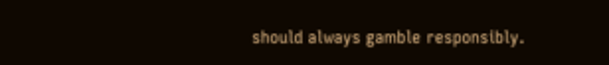should always gamble responsibly.